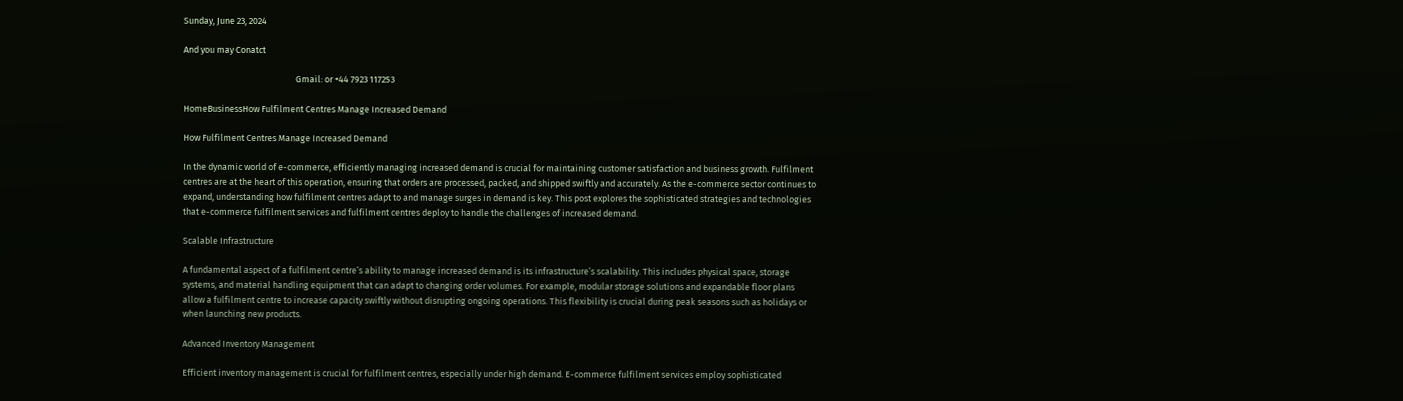Sunday, June 23, 2024

And you may Conatct

                                                        Gmail: or +44 7923 117253

HomeBusinessHow Fulfilment Centres Manage Increased Demand

How Fulfilment Centres Manage Increased Demand

In the dynamic world of e-commerce, efficiently managing increased demand is crucial for maintaining customer satisfaction and business growth. Fulfilment centres are at the heart of this operation, ensuring that orders are processed, packed, and shipped swiftly and accurately. As the e-commerce sector continues to expand, understanding how fulfilment centres adapt to and manage surges in demand is key. This post explores the sophisticated strategies and technologies that e-commerce fulfilment services and fulfilment centres deploy to handle the challenges of increased demand.

Scalable Infrastructure

A fundamental aspect of a fulfilment centre’s ability to manage increased demand is its infrastructure’s scalability. This includes physical space, storage systems, and material handling equipment that can adapt to changing order volumes. For example, modular storage solutions and expandable floor plans allow a fulfilment centre to increase capacity swiftly without disrupting ongoing operations. This flexibility is crucial during peak seasons such as holidays or when launching new products.

Advanced Inventory Management

Efficient inventory management is crucial for fulfilment centres, especially under high demand. E-commerce fulfilment services employ sophisticated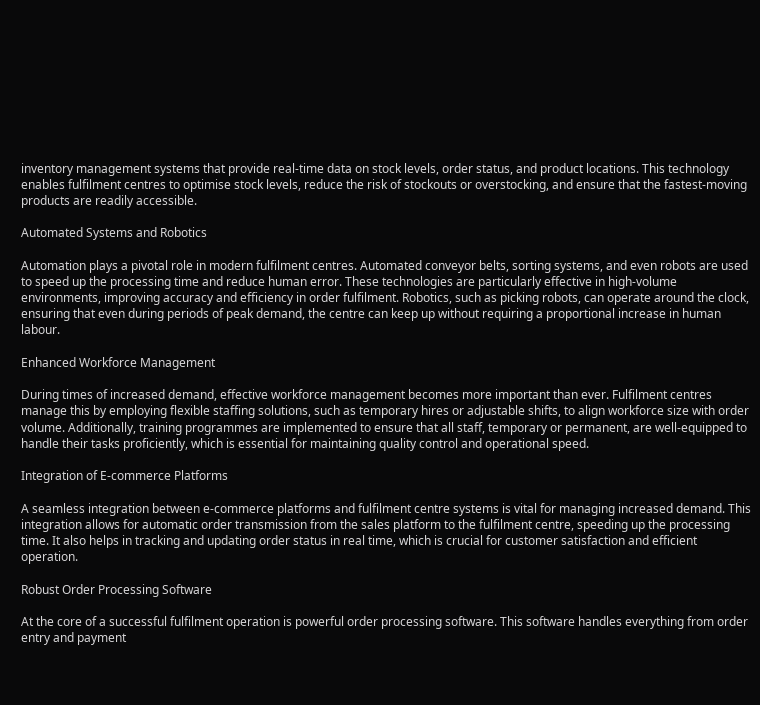inventory management systems that provide real-time data on stock levels, order status, and product locations. This technology enables fulfilment centres to optimise stock levels, reduce the risk of stockouts or overstocking, and ensure that the fastest-moving products are readily accessible.

Automated Systems and Robotics

Automation plays a pivotal role in modern fulfilment centres. Automated conveyor belts, sorting systems, and even robots are used to speed up the processing time and reduce human error. These technologies are particularly effective in high-volume environments, improving accuracy and efficiency in order fulfilment. Robotics, such as picking robots, can operate around the clock, ensuring that even during periods of peak demand, the centre can keep up without requiring a proportional increase in human labour.

Enhanced Workforce Management

During times of increased demand, effective workforce management becomes more important than ever. Fulfilment centres manage this by employing flexible staffing solutions, such as temporary hires or adjustable shifts, to align workforce size with order volume. Additionally, training programmes are implemented to ensure that all staff, temporary or permanent, are well-equipped to handle their tasks proficiently, which is essential for maintaining quality control and operational speed.

Integration of E-commerce Platforms

A seamless integration between e-commerce platforms and fulfilment centre systems is vital for managing increased demand. This integration allows for automatic order transmission from the sales platform to the fulfilment centre, speeding up the processing time. It also helps in tracking and updating order status in real time, which is crucial for customer satisfaction and efficient operation.

Robust Order Processing Software

At the core of a successful fulfilment operation is powerful order processing software. This software handles everything from order entry and payment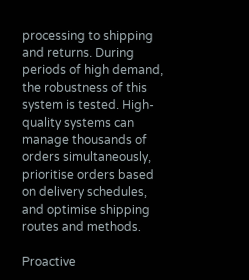processing to shipping and returns. During periods of high demand, the robustness of this system is tested. High-quality systems can manage thousands of orders simultaneously, prioritise orders based on delivery schedules, and optimise shipping routes and methods.

Proactive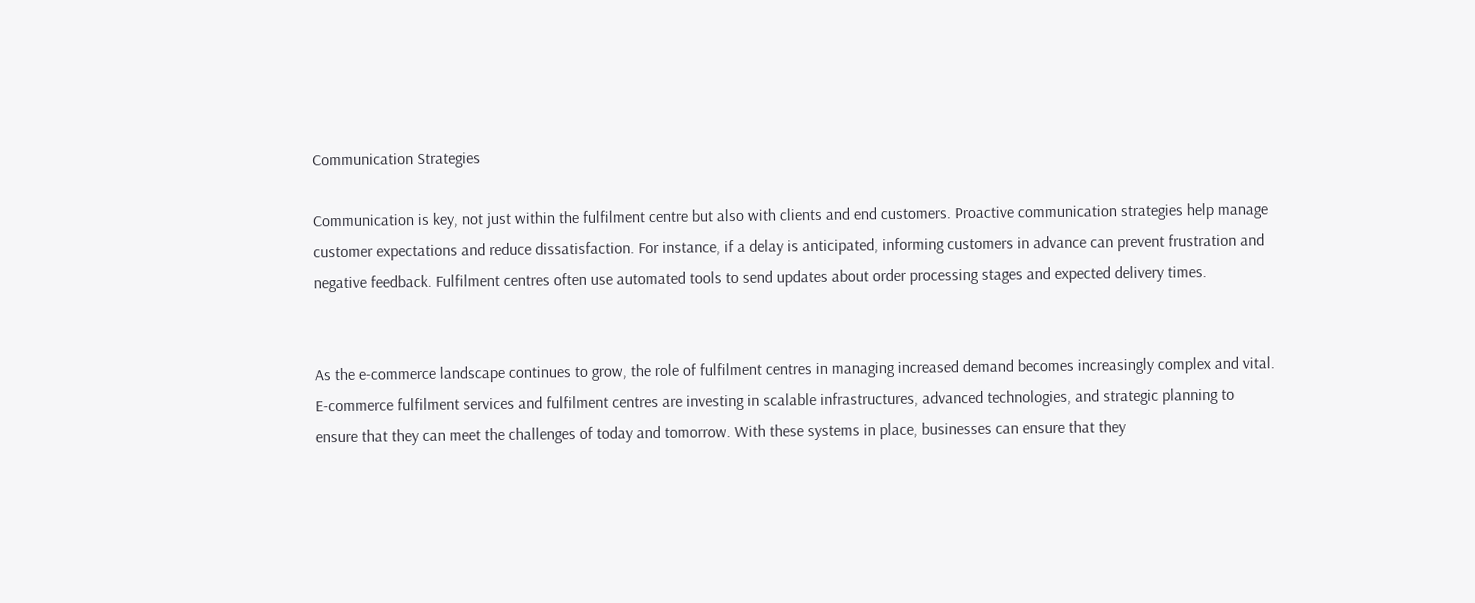Communication Strategies

Communication is key, not just within the fulfilment centre but also with clients and end customers. Proactive communication strategies help manage customer expectations and reduce dissatisfaction. For instance, if a delay is anticipated, informing customers in advance can prevent frustration and negative feedback. Fulfilment centres often use automated tools to send updates about order processing stages and expected delivery times.


As the e-commerce landscape continues to grow, the role of fulfilment centres in managing increased demand becomes increasingly complex and vital. E-commerce fulfilment services and fulfilment centres are investing in scalable infrastructures, advanced technologies, and strategic planning to ensure that they can meet the challenges of today and tomorrow. With these systems in place, businesses can ensure that they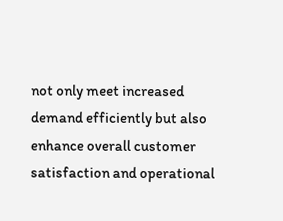not only meet increased demand efficiently but also enhance overall customer satisfaction and operational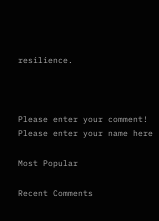resilience.



Please enter your comment!
Please enter your name here

Most Popular

Recent Comments